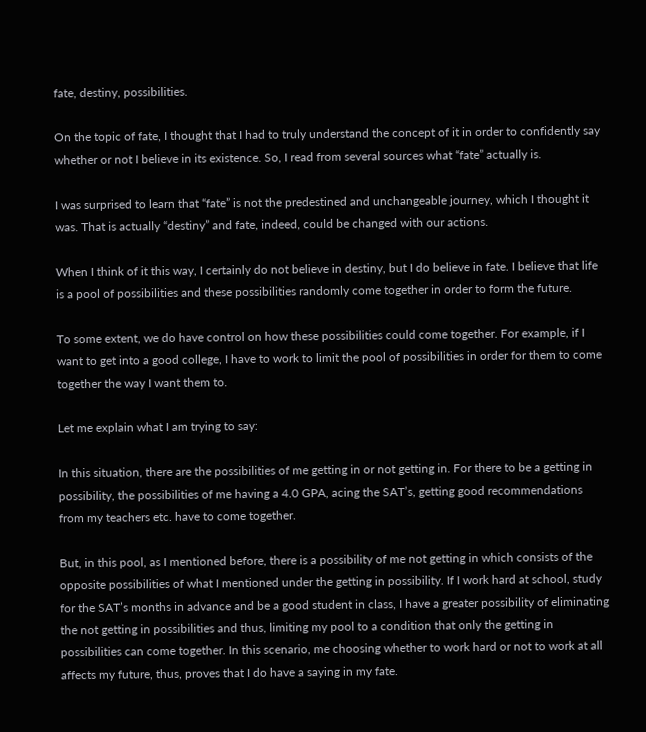fate, destiny, possibilities.

On the topic of fate, I thought that I had to truly understand the concept of it in order to confidently say whether or not I believe in its existence. So, I read from several sources what “fate” actually is.

I was surprised to learn that “fate” is not the predestined and unchangeable journey, which I thought it was. That is actually “destiny” and fate, indeed, could be changed with our actions.

When I think of it this way, I certainly do not believe in destiny, but I do believe in fate. I believe that life is a pool of possibilities and these possibilities randomly come together in order to form the future.

To some extent, we do have control on how these possibilities could come together. For example, if I want to get into a good college, I have to work to limit the pool of possibilities in order for them to come together the way I want them to.

Let me explain what I am trying to say:

In this situation, there are the possibilities of me getting in or not getting in. For there to be a getting in possibility, the possibilities of me having a 4.0 GPA, acing the SAT’s, getting good recommendations from my teachers etc. have to come together.

But, in this pool, as I mentioned before, there is a possibility of me not getting in which consists of the opposite possibilities of what I mentioned under the getting in possibility. If I work hard at school, study for the SAT’s months in advance and be a good student in class, I have a greater possibility of eliminating the not getting in possibilities and thus, limiting my pool to a condition that only the getting in possibilities can come together. In this scenario, me choosing whether to work hard or not to work at all affects my future, thus, proves that I do have a saying in my fate.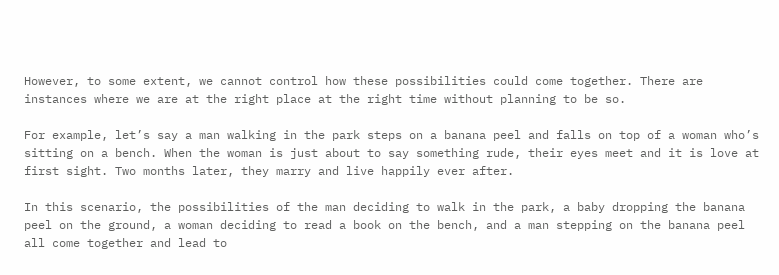However, to some extent, we cannot control how these possibilities could come together. There are instances where we are at the right place at the right time without planning to be so.

For example, let’s say a man walking in the park steps on a banana peel and falls on top of a woman who’s sitting on a bench. When the woman is just about to say something rude, their eyes meet and it is love at first sight. Two months later, they marry and live happily ever after.

In this scenario, the possibilities of the man deciding to walk in the park, a baby dropping the banana peel on the ground, a woman deciding to read a book on the bench, and a man stepping on the banana peel all come together and lead to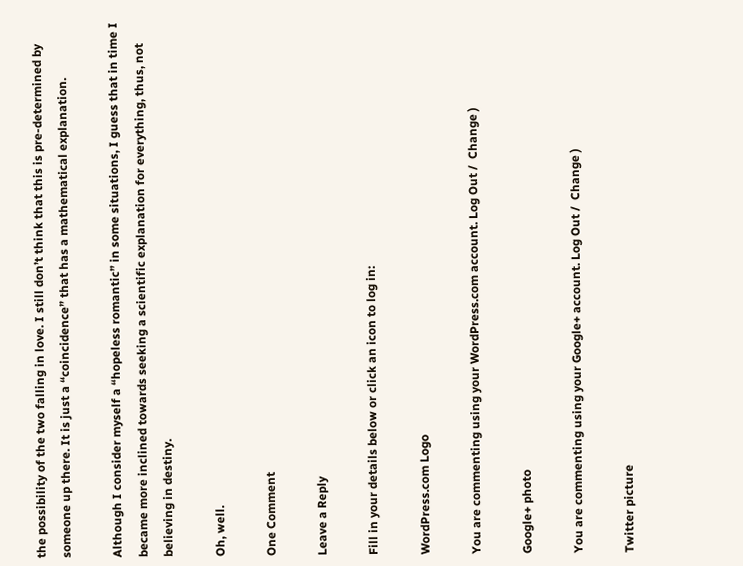the possibility of the two falling in love. I still don’t think that this is pre-determined by someone up there. It is just a “coincidence” that has a mathematical explanation.

Although I consider myself a “hopeless romantic” in some situations, I guess that in time I became more inclined towards seeking a scientific explanation for everything, thus, not believing in destiny.

Oh, well.

One Comment

Leave a Reply

Fill in your details below or click an icon to log in:

WordPress.com Logo

You are commenting using your WordPress.com account. Log Out /  Change )

Google+ photo

You are commenting using your Google+ account. Log Out /  Change )

Twitter picture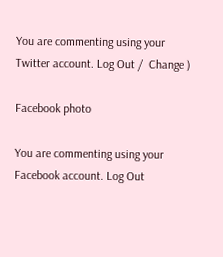You are commenting using your Twitter account. Log Out /  Change )

Facebook photo

You are commenting using your Facebook account. Log Out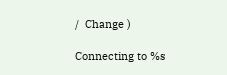/  Change )

Connecting to %s